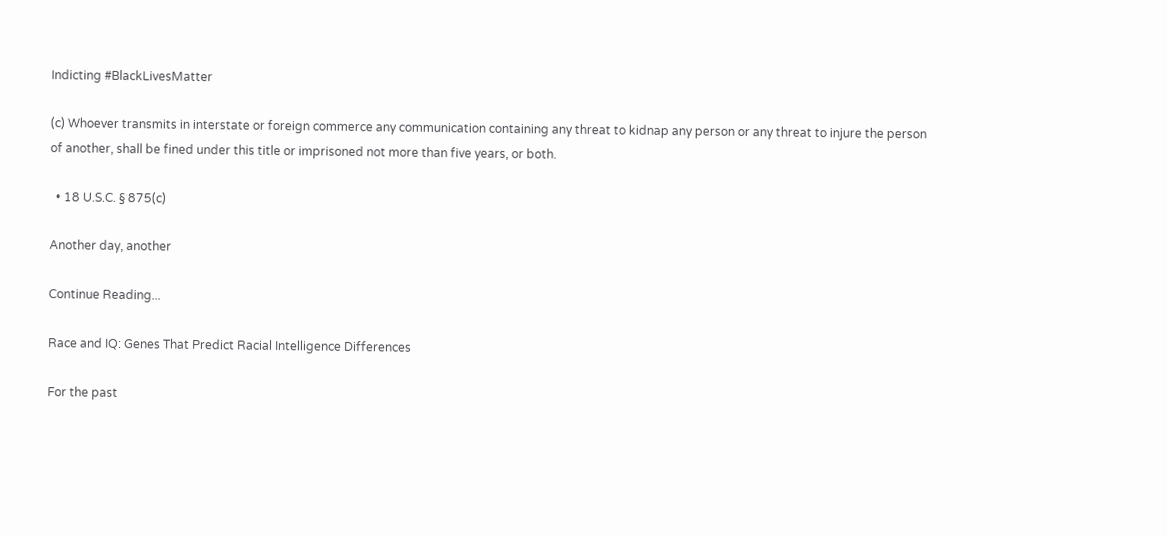Indicting #BlackLivesMatter

(c) Whoever transmits in interstate or foreign commerce any communication containing any threat to kidnap any person or any threat to injure the person of another, shall be fined under this title or imprisoned not more than five years, or both.

  • 18 U.S.C. § 875(c)

Another day, another

Continue Reading...

Race and IQ: Genes That Predict Racial Intelligence Differences

For the past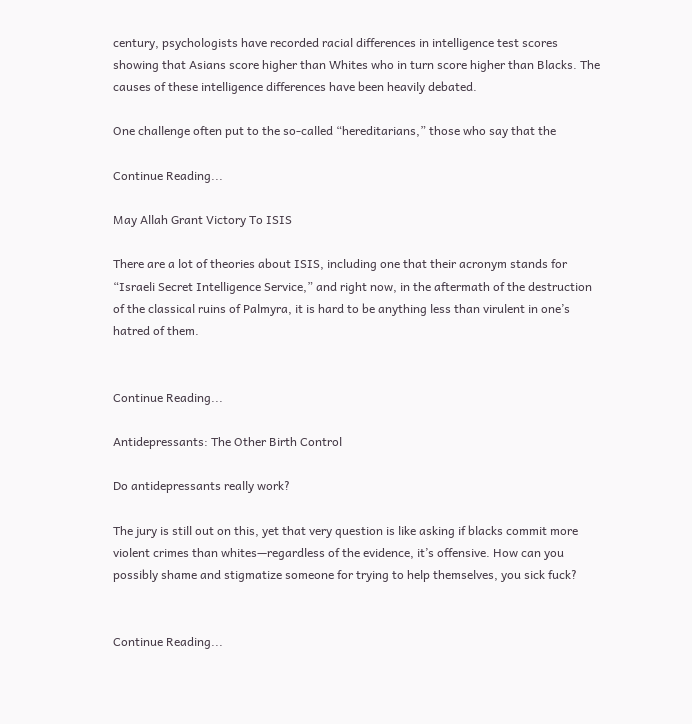century, psychologists have recorded racial differences in intelligence test scores showing that Asians score higher than Whites who in turn score higher than Blacks. The causes of these intelligence differences have been heavily debated.

One challenge often put to the so-called “hereditarians,” those who say that the

Continue Reading...

May Allah Grant Victory To ISIS

There are a lot of theories about ISIS, including one that their acronym stands for “Israeli Secret Intelligence Service,” and right now, in the aftermath of the destruction of the classical ruins of Palmyra, it is hard to be anything less than virulent in one’s hatred of them.


Continue Reading...

Antidepressants: The Other Birth Control

Do antidepressants really work?

The jury is still out on this, yet that very question is like asking if blacks commit more violent crimes than whites—regardless of the evidence, it’s offensive. How can you possibly shame and stigmatize someone for trying to help themselves, you sick fuck?


Continue Reading...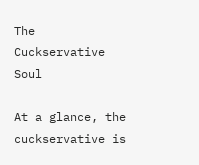The Cuckservative Soul

At a glance, the cuckservative is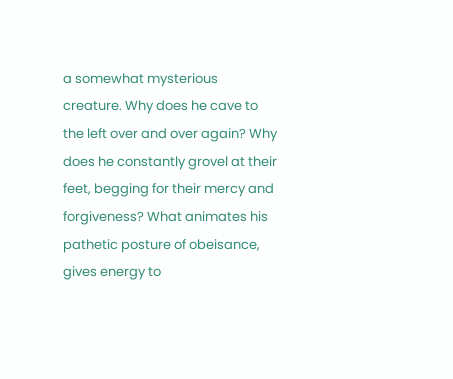a somewhat mysterious creature. Why does he cave to the left over and over again? Why does he constantly grovel at their feet, begging for their mercy and forgiveness? What animates his pathetic posture of obeisance, gives energy to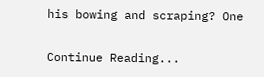his bowing and scraping? One

Continue Reading...